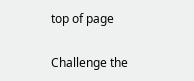top of page

Challenge the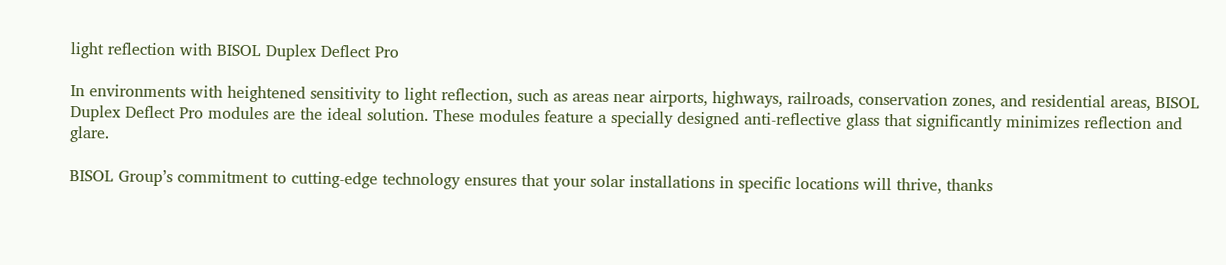light reflection with BISOL Duplex Deflect Pro

In environments with heightened sensitivity to light reflection, such as areas near airports, highways, railroads, conservation zones, and residential areas, BISOL Duplex Deflect Pro modules are the ideal solution. These modules feature a specially designed anti-reflective glass that significantly minimizes reflection and glare.

BISOL Group’s commitment to cutting-edge technology ensures that your solar installations in specific locations will thrive, thanks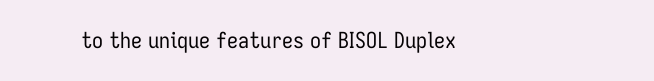to the unique features of BISOL Duplex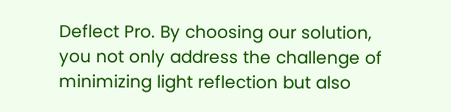Deflect Pro. By choosing our solution, you not only address the challenge of minimizing light reflection but also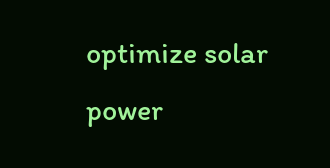optimize solar power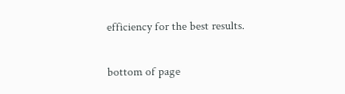efficiency for the best results.


bottom of page